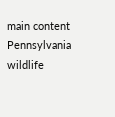main content
Pennsylvania wildlife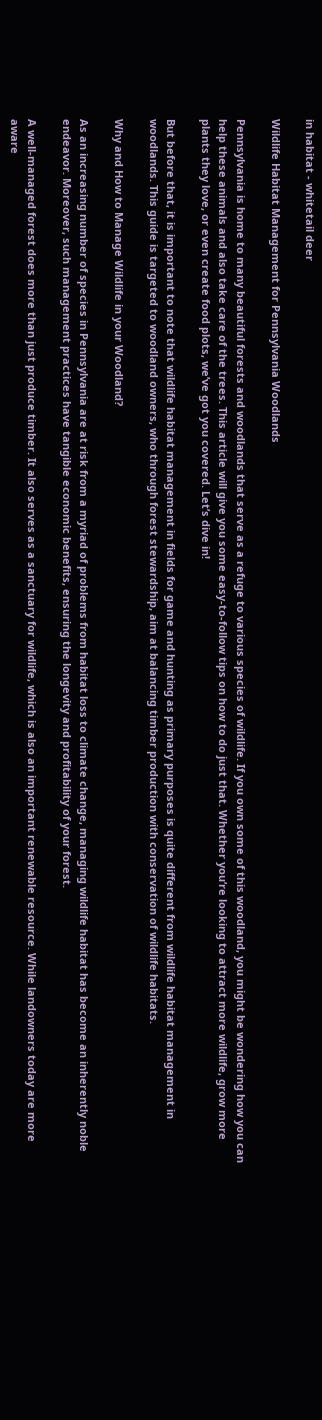in habitat - whitetail deer

Wildlife Habitat Management for Pennsylvania Woodlands

Pennsylvania is home to many beautiful forests and woodlands that serve as a refuge to various species of wildlife. If you own some of this woodland, you might be wondering how you can help these animals and also take care of the trees. This article will give you some easy-to-follow tips on how to do just that. Whether you’re looking to attract more wildlife, grow more plants they love, or even create food plots, we’ve got you covered. Let’s dive in!

But before that, it is important to note that wildlife habitat management in fields for game and hunting as primary purposes is quite different from wildlife habitat management in woodlands. This guide is targeted to woodland owners, who through forest stewardship, aim at balancing timber production with conservation of wildlife habitats.

Why and How to Manage Wildlife in your Woodland?

As an increasing number of species in Pennsylvania are at risk from a myriad of problems from habitat loss to climate change, managing wildlife habitat has become an inherently noble endeavor. Moreover, such management practices have tangible economic benefits, ensuring the longevity and profitability of your forest.

A well-managed forest does more than just produce timber. It also serves as a sanctuary for wildlife, which is also an important renewable resource. While landowners today are more aware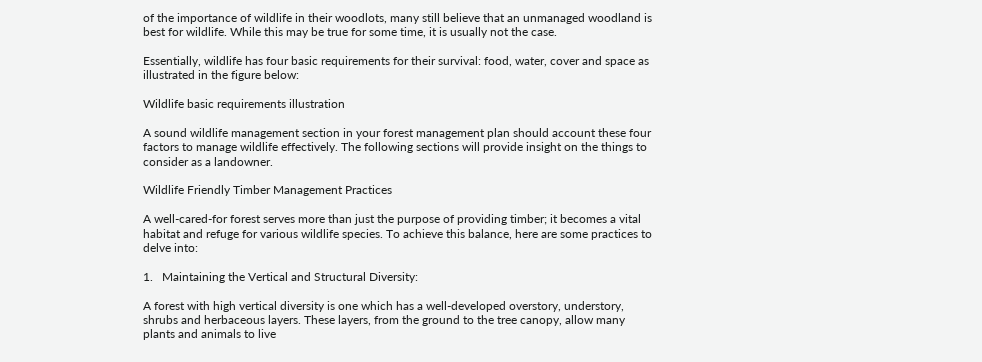of the importance of wildlife in their woodlots, many still believe that an unmanaged woodland is best for wildlife. While this may be true for some time, it is usually not the case.

Essentially, wildlife has four basic requirements for their survival: food, water, cover and space as illustrated in the figure below:

Wildlife basic requirements illustration

A sound wildlife management section in your forest management plan should account these four factors to manage wildlife effectively. The following sections will provide insight on the things to consider as a landowner.

Wildlife Friendly Timber Management Practices

A well-cared-for forest serves more than just the purpose of providing timber; it becomes a vital habitat and refuge for various wildlife species. To achieve this balance, here are some practices to delve into:

1.   Maintaining the Vertical and Structural Diversity:

A forest with high vertical diversity is one which has a well-developed overstory, understory, shrubs and herbaceous layers. These layers, from the ground to the tree canopy, allow many plants and animals to live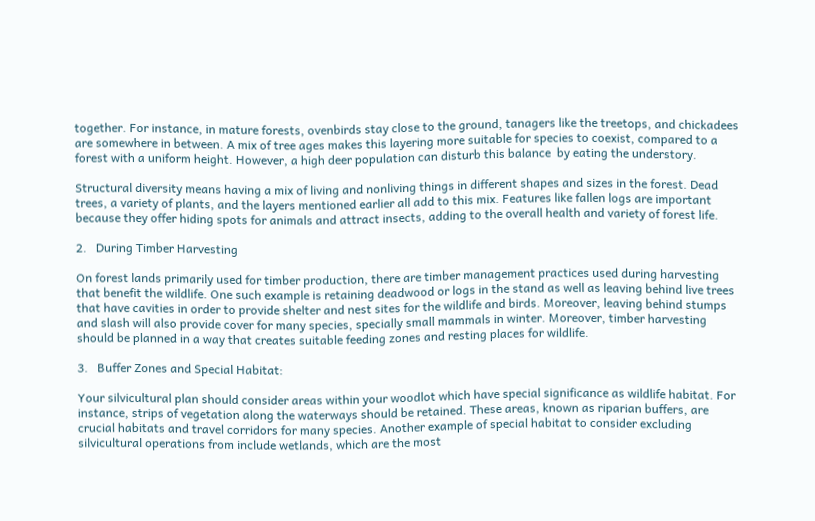together. For instance, in mature forests, ovenbirds stay close to the ground, tanagers like the treetops, and chickadees are somewhere in between. A mix of tree ages makes this layering more suitable for species to coexist, compared to a forest with a uniform height. However, a high deer population can disturb this balance  by eating the understory.

Structural diversity means having a mix of living and nonliving things in different shapes and sizes in the forest. Dead trees, a variety of plants, and the layers mentioned earlier all add to this mix. Features like fallen logs are important because they offer hiding spots for animals and attract insects, adding to the overall health and variety of forest life.

2.   During Timber Harvesting

On forest lands primarily used for timber production, there are timber management practices used during harvesting that benefit the wildlife. One such example is retaining deadwood or logs in the stand as well as leaving behind live trees that have cavities in order to provide shelter and nest sites for the wildlife and birds. Moreover, leaving behind stumps and slash will also provide cover for many species, specially small mammals in winter. Moreover, timber harvesting should be planned in a way that creates suitable feeding zones and resting places for wildlife.

3.   Buffer Zones and Special Habitat:

Your silvicultural plan should consider areas within your woodlot which have special significance as wildlife habitat. For instance, strips of vegetation along the waterways should be retained. These areas, known as riparian buffers, are crucial habitats and travel corridors for many species. Another example of special habitat to consider excluding silvicultural operations from include wetlands, which are the most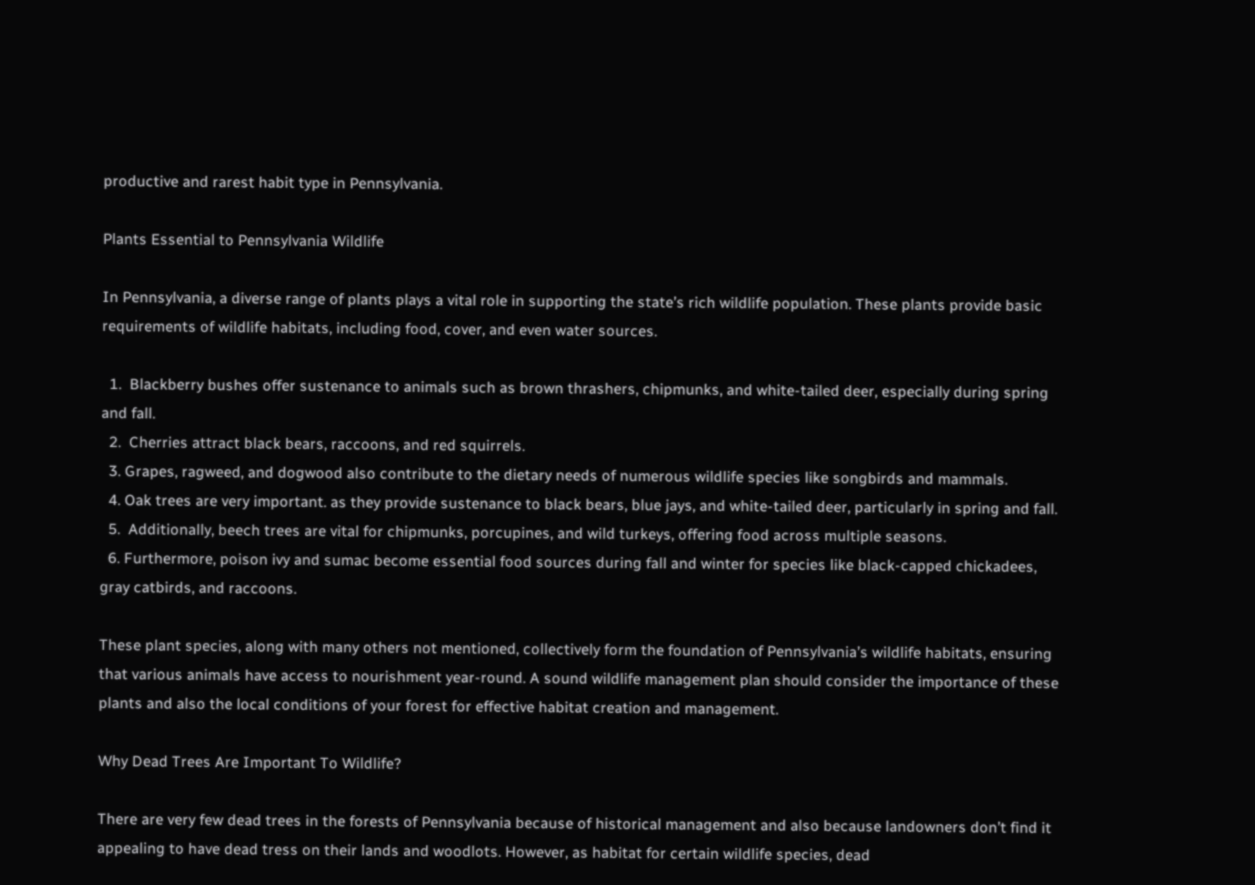productive and rarest habit type in Pennsylvania.

Plants Essential to Pennsylvania Wildlife

In Pennsylvania, a diverse range of plants plays a vital role in supporting the state’s rich wildlife population. These plants provide basic requirements of wildlife habitats, including food, cover, and even water sources.

  1.  Blackberry bushes offer sustenance to animals such as brown thrashers, chipmunks, and white-tailed deer, especially during spring and fall.
  2.  Cherries attract black bears, raccoons, and red squirrels.
  3. Grapes, ragweed, and dogwood also contribute to the dietary needs of numerous wildlife species like songbirds and mammals.
  4. Oak trees are very important. as they provide sustenance to black bears, blue jays, and white-tailed deer, particularly in spring and fall.
  5.  Additionally, beech trees are vital for chipmunks, porcupines, and wild turkeys, offering food across multiple seasons.
  6. Furthermore, poison ivy and sumac become essential food sources during fall and winter for species like black-capped chickadees, gray catbirds, and raccoons.

These plant species, along with many others not mentioned, collectively form the foundation of Pennsylvania’s wildlife habitats, ensuring that various animals have access to nourishment year-round. A sound wildlife management plan should consider the importance of these plants and also the local conditions of your forest for effective habitat creation and management.

Why Dead Trees Are Important To Wildlife?

There are very few dead trees in the forests of Pennsylvania because of historical management and also because landowners don’t find it appealing to have dead tress on their lands and woodlots. However, as habitat for certain wildlife species, dead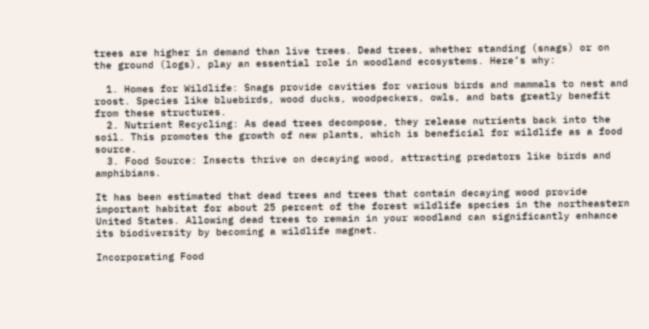trees are higher in demand than live trees. Dead trees, whether standing (snags) or on the ground (logs), play an essential role in woodland ecosystems. Here’s why:

  1. Homes for Wildlife: Snags provide cavities for various birds and mammals to nest and roost. Species like bluebirds, wood ducks, woodpeckers, owls, and bats greatly benefit from these structures.
  2. Nutrient Recycling: As dead trees decompose, they release nutrients back into the soil. This promotes the growth of new plants, which is beneficial for wildlife as a food source.
  3. Food Source: Insects thrive on decaying wood, attracting predators like birds and amphibians.

It has been estimated that dead trees and trees that contain decaying wood provide important habitat for about 25 percent of the forest wildlife species in the northeastern United States. Allowing dead trees to remain in your woodland can significantly enhance its biodiversity by becoming a wildlife magnet.

Incorporating Food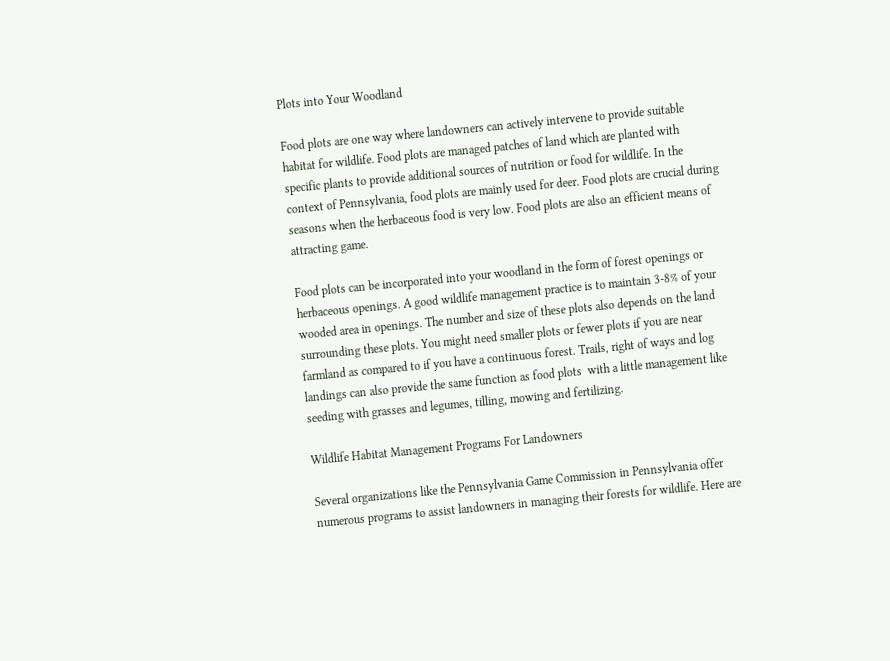Plots into Your Woodland

Food plots are one way where landowners can actively intervene to provide suitable habitat for wildlife. Food plots are managed patches of land which are planted with specific plants to provide additional sources of nutrition or food for wildlife. In the context of Pennsylvania, food plots are mainly used for deer. Food plots are crucial during seasons when the herbaceous food is very low. Food plots are also an efficient means of attracting game.

Food plots can be incorporated into your woodland in the form of forest openings or herbaceous openings. A good wildlife management practice is to maintain 3-8% of your wooded area in openings. The number and size of these plots also depends on the land surrounding these plots. You might need smaller plots or fewer plots if you are near farmland as compared to if you have a continuous forest. Trails, right of ways and log landings can also provide the same function as food plots  with a little management like seeding with grasses and legumes, tilling, mowing and fertilizing.

Wildlife Habitat Management Programs For Landowners

Several organizations like the Pennsylvania Game Commission in Pennsylvania offer numerous programs to assist landowners in managing their forests for wildlife. Here are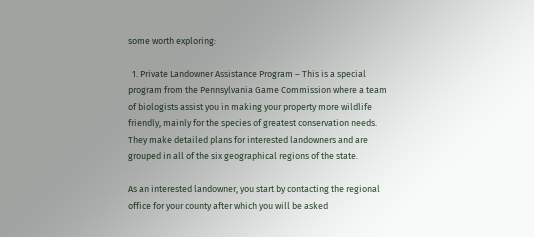some worth exploring:

  1. Private Landowner Assistance Program – This is a special program from the Pennsylvania Game Commission where a team of biologists assist you in making your property more wildlife friendly, mainly for the species of greatest conservation needs. They make detailed plans for interested landowners and are grouped in all of the six geographical regions of the state.

As an interested landowner, you start by contacting the regional office for your county after which you will be asked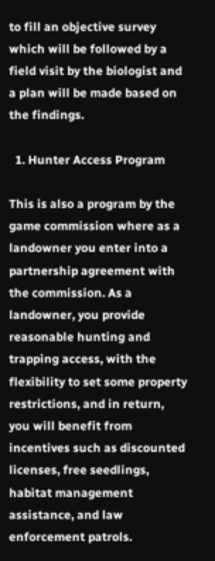to fill an objective survey which will be followed by a field visit by the biologist and a plan will be made based on the findings.

  1. Hunter Access Program

This is also a program by the game commission where as a landowner you enter into a partnership agreement with the commission. As a landowner, you provide reasonable hunting and trapping access, with the flexibility to set some property restrictions, and in return, you will benefit from incentives such as discounted licenses, free seedlings, habitat management assistance, and law enforcement patrols.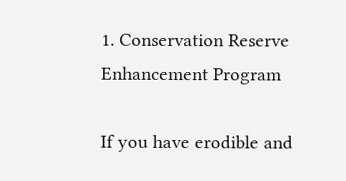1. Conservation Reserve Enhancement Program

If you have erodible and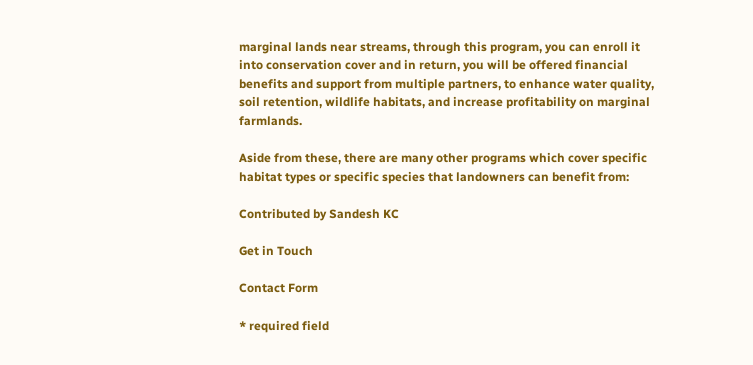marginal lands near streams, through this program, you can enroll it into conservation cover and in return, you will be offered financial benefits and support from multiple partners, to enhance water quality, soil retention, wildlife habitats, and increase profitability on marginal farmlands.

Aside from these, there are many other programs which cover specific habitat types or specific species that landowners can benefit from:

Contributed by Sandesh KC

Get in Touch

Contact Form

* required field